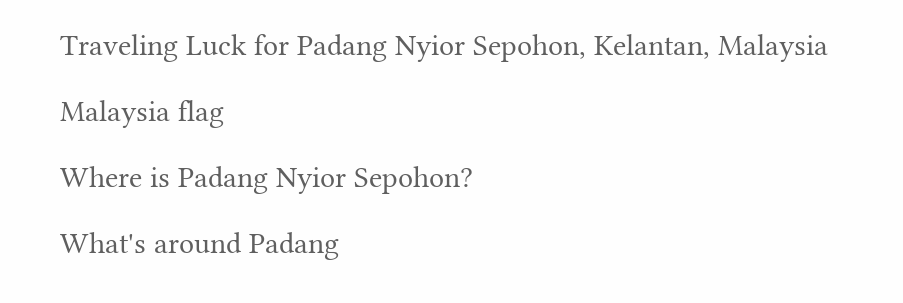Traveling Luck for Padang Nyior Sepohon, Kelantan, Malaysia

Malaysia flag

Where is Padang Nyior Sepohon?

What's around Padang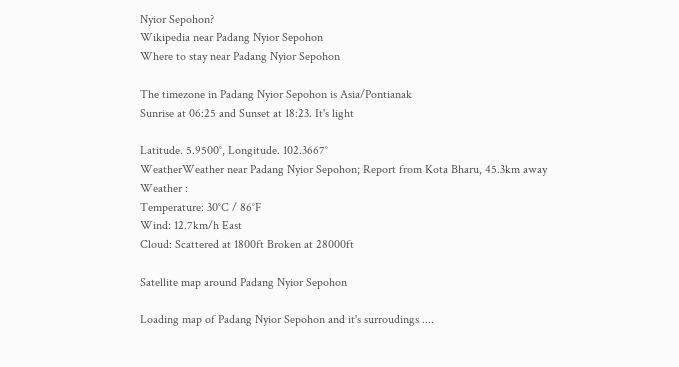Nyior Sepohon?
Wikipedia near Padang Nyior Sepohon
Where to stay near Padang Nyior Sepohon

The timezone in Padang Nyior Sepohon is Asia/Pontianak
Sunrise at 06:25 and Sunset at 18:23. It's light

Latitude. 5.9500°, Longitude. 102.3667°
WeatherWeather near Padang Nyior Sepohon; Report from Kota Bharu, 45.3km away
Weather :
Temperature: 30°C / 86°F
Wind: 12.7km/h East
Cloud: Scattered at 1800ft Broken at 28000ft

Satellite map around Padang Nyior Sepohon

Loading map of Padang Nyior Sepohon and it's surroudings ....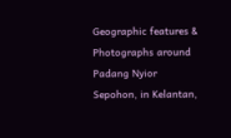Geographic features & Photographs around Padang Nyior Sepohon, in Kelantan,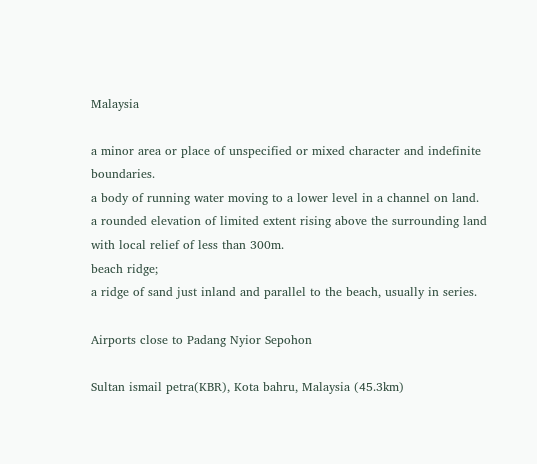Malaysia

a minor area or place of unspecified or mixed character and indefinite boundaries.
a body of running water moving to a lower level in a channel on land.
a rounded elevation of limited extent rising above the surrounding land with local relief of less than 300m.
beach ridge;
a ridge of sand just inland and parallel to the beach, usually in series.

Airports close to Padang Nyior Sepohon

Sultan ismail petra(KBR), Kota bahru, Malaysia (45.3km)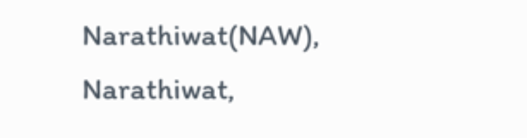Narathiwat(NAW), Narathiwat,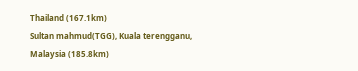Thailand (167.1km)
Sultan mahmud(TGG), Kuala terengganu, Malaysia (185.8km)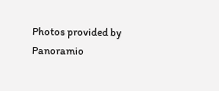Photos provided by Panoramio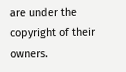are under the copyright of their owners.